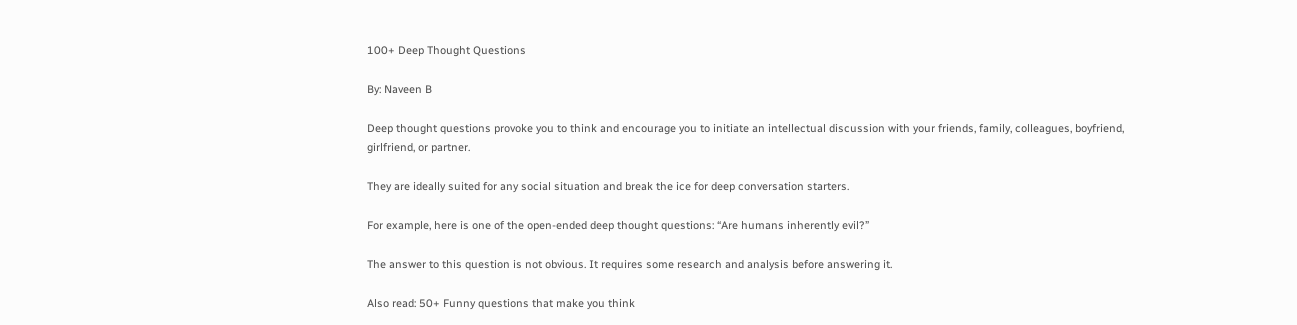100+ Deep Thought Questions

By: Naveen B

Deep thought questions provoke you to think and encourage you to initiate an intellectual discussion with your friends, family, colleagues, boyfriend, girlfriend, or partner.

They are ideally suited for any social situation and break the ice for deep conversation starters.

For example, here is one of the open-ended deep thought questions: “Are humans inherently evil?”

The answer to this question is not obvious. It requires some research and analysis before answering it.

Also read: 50+ Funny questions that make you think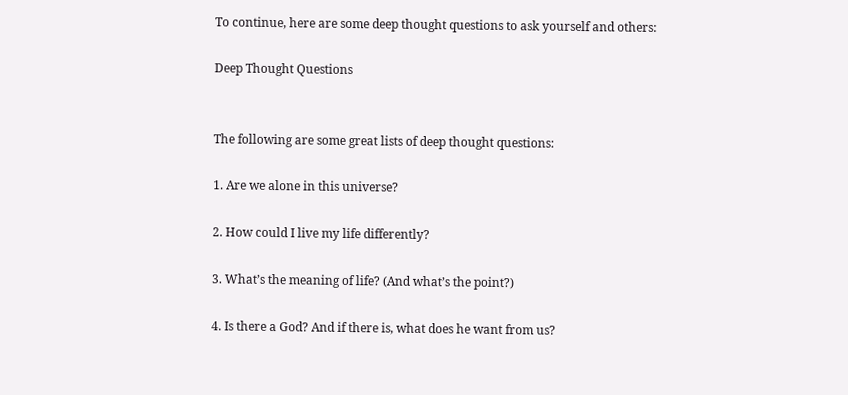To continue, here are some deep thought questions to ask yourself and others:

Deep Thought Questions


The following are some great lists of deep thought questions:

1. Are we alone in this universe?

2. How could I live my life differently?

3. What’s the meaning of life? (And what’s the point?)

4. Is there a God? And if there is, what does he want from us?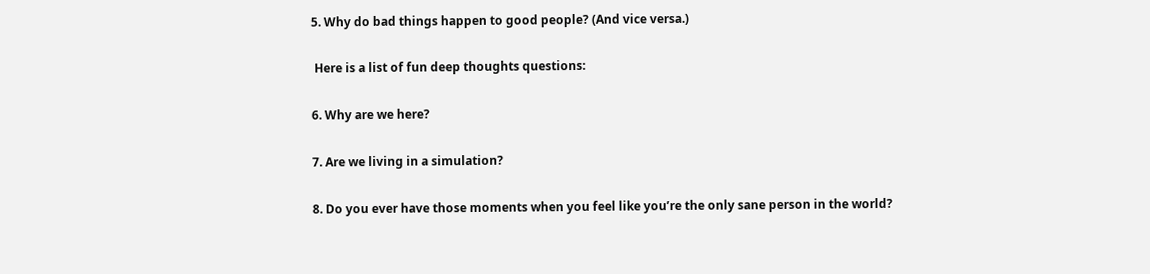5. Why do bad things happen to good people? (And vice versa.)

 Here is a list of fun deep thoughts questions:

6. Why are we here?

7. Are we living in a simulation?

8. Do you ever have those moments when you feel like you’re the only sane person in the world?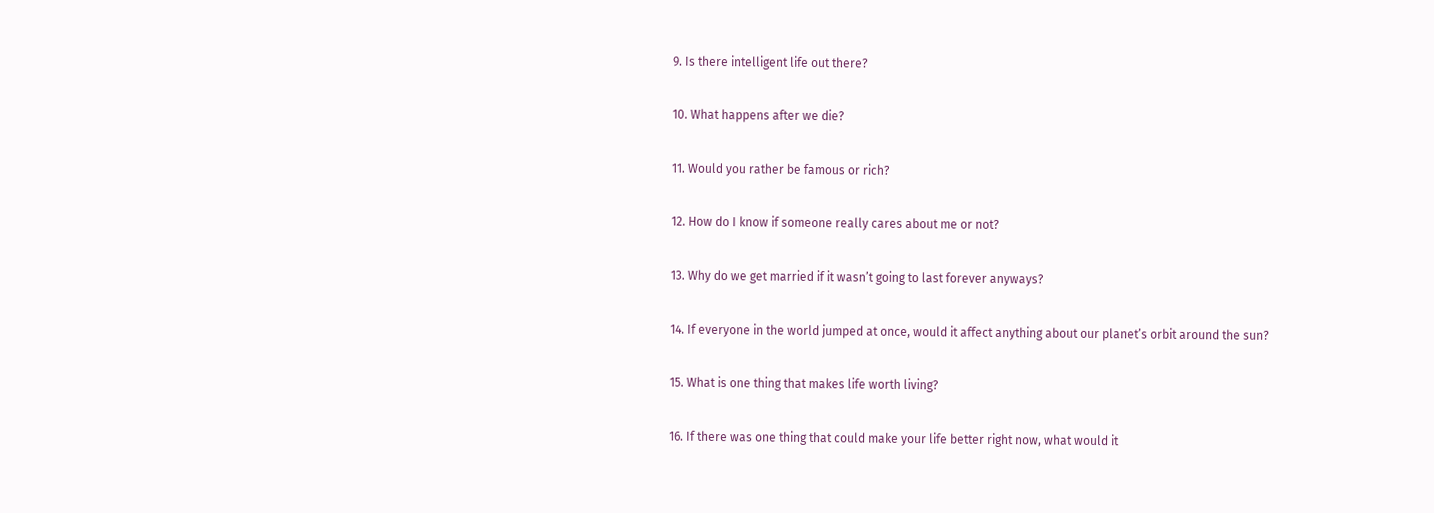9. Is there intelligent life out there?

10. What happens after we die?

11. Would you rather be famous or rich?

12. How do I know if someone really cares about me or not?

13. Why do we get married if it wasn’t going to last forever anyways?

14. If everyone in the world jumped at once, would it affect anything about our planet’s orbit around the sun?

15. What is one thing that makes life worth living?

16. If there was one thing that could make your life better right now, what would it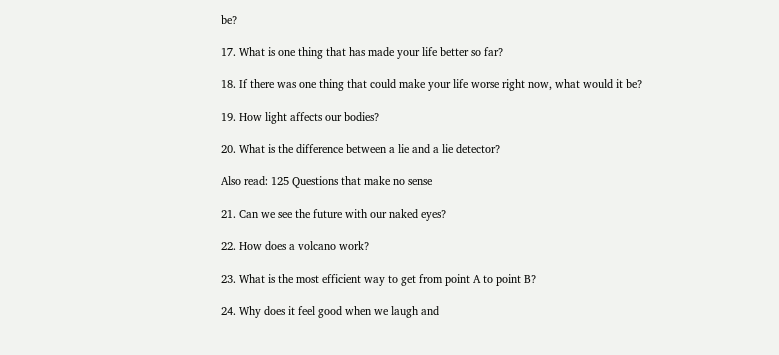be?

17. What is one thing that has made your life better so far?

18. If there was one thing that could make your life worse right now, what would it be?

19. How light affects our bodies?

20. What is the difference between a lie and a lie detector?

Also read: 125 Questions that make no sense

21. Can we see the future with our naked eyes?

22. How does a volcano work?

23. What is the most efficient way to get from point A to point B?

24. Why does it feel good when we laugh and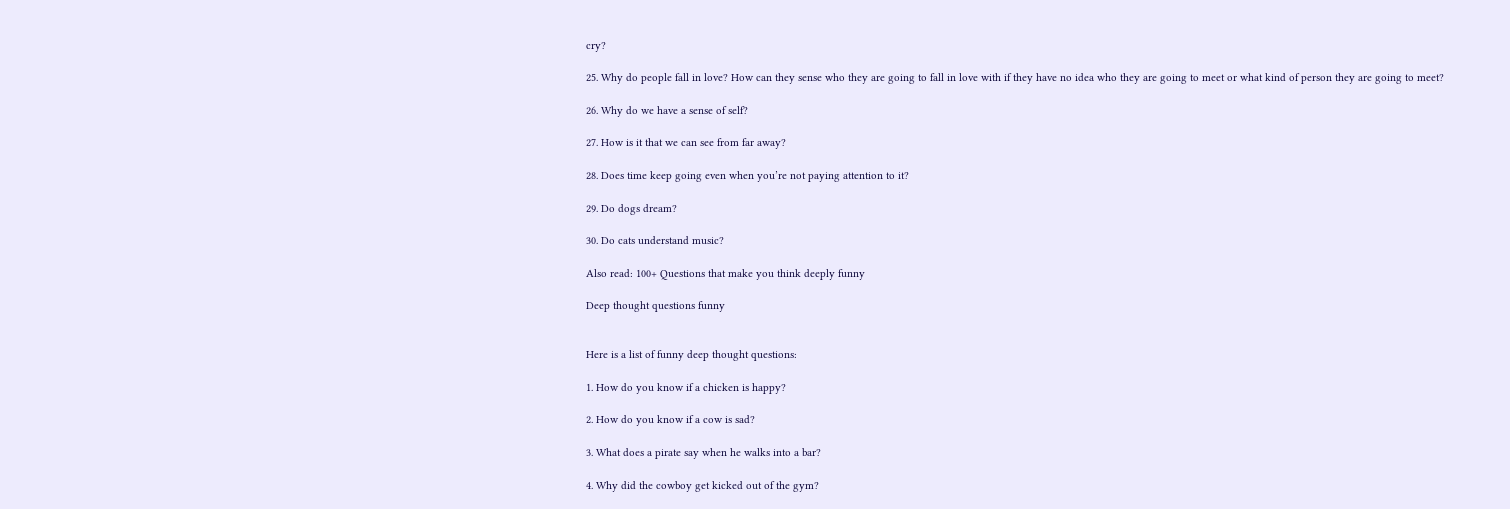cry?

25. Why do people fall in love? How can they sense who they are going to fall in love with if they have no idea who they are going to meet or what kind of person they are going to meet?

26. Why do we have a sense of self?

27. How is it that we can see from far away?

28. Does time keep going even when you’re not paying attention to it?

29. Do dogs dream?

30. Do cats understand music?

Also read: 100+ Questions that make you think deeply funny

Deep thought questions funny


Here is a list of funny deep thought questions:

1. How do you know if a chicken is happy?

2. How do you know if a cow is sad?

3. What does a pirate say when he walks into a bar?

4. Why did the cowboy get kicked out of the gym?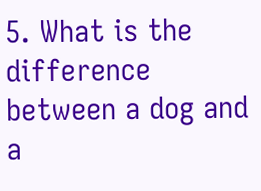5. What is the difference between a dog and a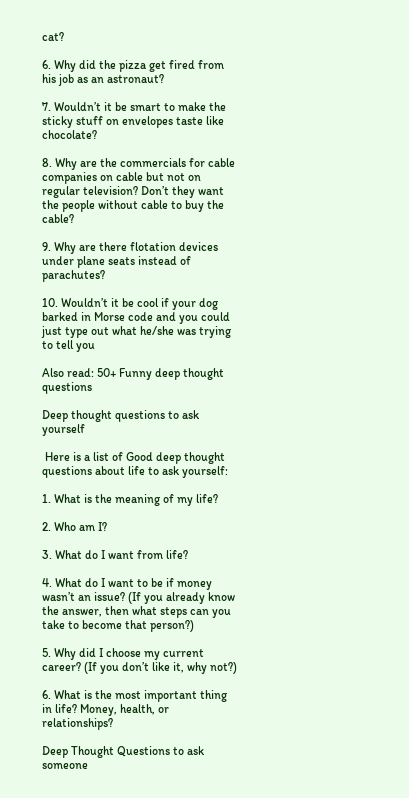cat?

6. Why did the pizza get fired from his job as an astronaut?

7. Wouldn’t it be smart to make the sticky stuff on envelopes taste like chocolate?

8. Why are the commercials for cable companies on cable but not on regular television? Don’t they want the people without cable to buy the cable?

9. Why are there flotation devices under plane seats instead of parachutes?

10. Wouldn’t it be cool if your dog barked in Morse code and you could just type out what he/she was trying to tell you

Also read: 50+ Funny deep thought questions

Deep thought questions to ask yourself

 Here is a list of Good deep thought questions about life to ask yourself:

1. What is the meaning of my life?

2. Who am I?

3. What do I want from life?

4. What do I want to be if money wasn’t an issue? (If you already know the answer, then what steps can you take to become that person?)

5. Why did I choose my current career? (If you don’t like it, why not?)

6. What is the most important thing in life? Money, health, or relationships?

Deep Thought Questions to ask someone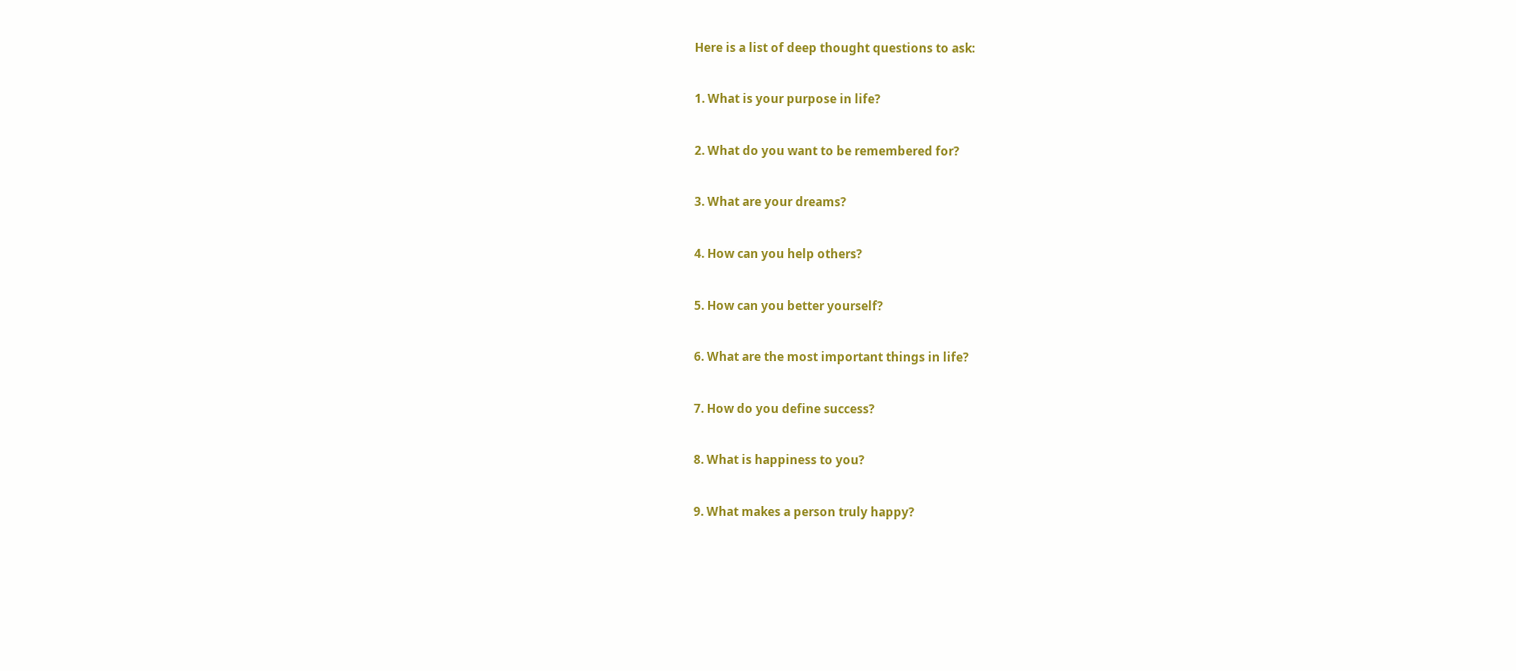Here is a list of deep thought questions to ask:

1. What is your purpose in life?

2. What do you want to be remembered for?

3. What are your dreams?

4. How can you help others?

5. How can you better yourself?

6. What are the most important things in life?

7. How do you define success?

8. What is happiness to you?

9. What makes a person truly happy?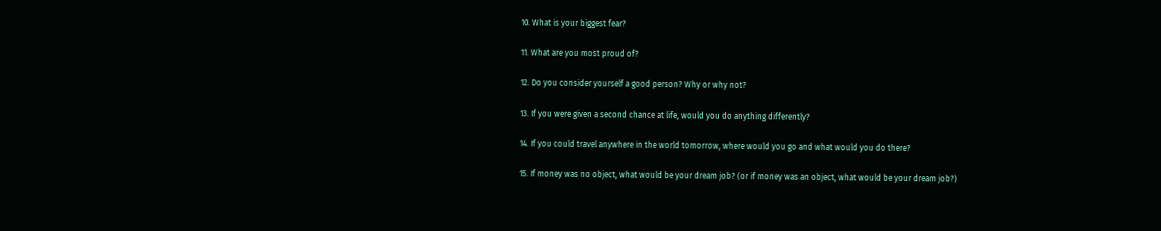10. What is your biggest fear?

11. What are you most proud of?

12. Do you consider yourself a good person? Why or why not?

13. If you were given a second chance at life, would you do anything differently?

14. If you could travel anywhere in the world tomorrow, where would you go and what would you do there?

15. If money was no object, what would be your dream job? (or if money was an object, what would be your dream job?)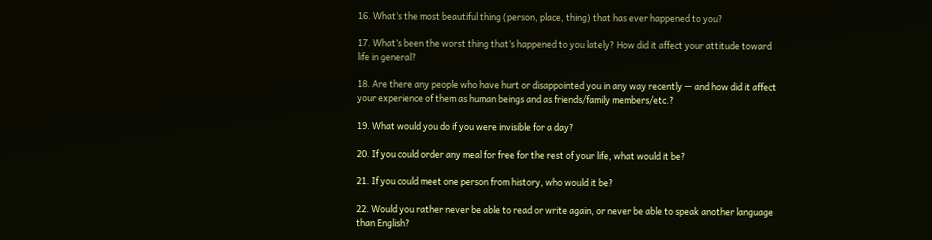16. What’s the most beautiful thing (person, place, thing) that has ever happened to you?

17. What’s been the worst thing that’s happened to you lately? How did it affect your attitude toward life in general?

18. Are there any people who have hurt or disappointed you in any way recently — and how did it affect your experience of them as human beings and as friends/family members/etc.?

19. What would you do if you were invisible for a day?

20. If you could order any meal for free for the rest of your life, what would it be?

21. If you could meet one person from history, who would it be?

22. Would you rather never be able to read or write again, or never be able to speak another language than English?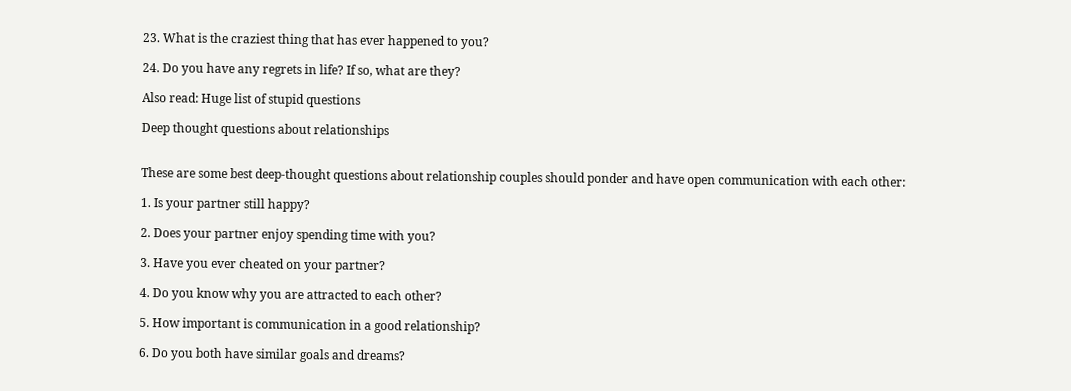23. What is the craziest thing that has ever happened to you?

24. Do you have any regrets in life? If so, what are they?

Also read: Huge list of stupid questions

Deep thought questions about relationships


These are some best deep-thought questions about relationship couples should ponder and have open communication with each other:

1. Is your partner still happy?

2. Does your partner enjoy spending time with you?

3. Have you ever cheated on your partner?

4. Do you know why you are attracted to each other?

5. How important is communication in a good relationship?

6. Do you both have similar goals and dreams?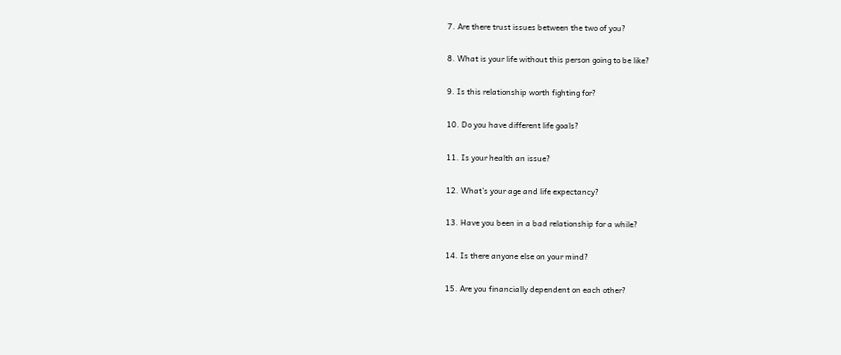7. Are there trust issues between the two of you?

8. What is your life without this person going to be like?

9. Is this relationship worth fighting for?

10. Do you have different life goals?

11. Is your health an issue?

12. What’s your age and life expectancy?

13. Have you been in a bad relationship for a while?

14. Is there anyone else on your mind?

15. Are you financially dependent on each other?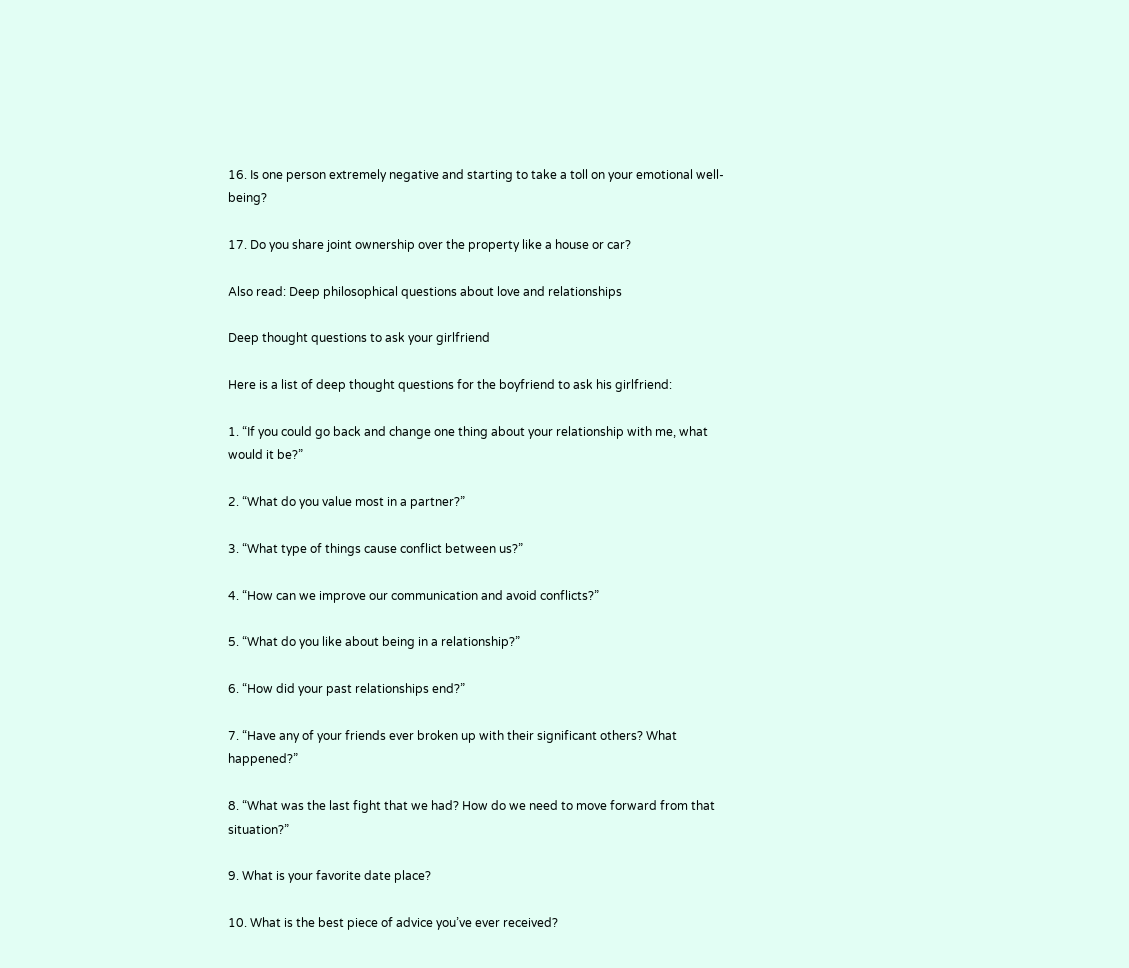16. Is one person extremely negative and starting to take a toll on your emotional well-being?

17. Do you share joint ownership over the property like a house or car?

Also read: Deep philosophical questions about love and relationships

Deep thought questions to ask your girlfriend

Here is a list of deep thought questions for the boyfriend to ask his girlfriend:

1. “If you could go back and change one thing about your relationship with me, what would it be?”

2. “What do you value most in a partner?”

3. “What type of things cause conflict between us?”

4. “How can we improve our communication and avoid conflicts?”

5. “What do you like about being in a relationship?”

6. “How did your past relationships end?”

7. “Have any of your friends ever broken up with their significant others? What happened?”

8. “What was the last fight that we had? How do we need to move forward from that situation?”

9. What is your favorite date place?

10. What is the best piece of advice you’ve ever received?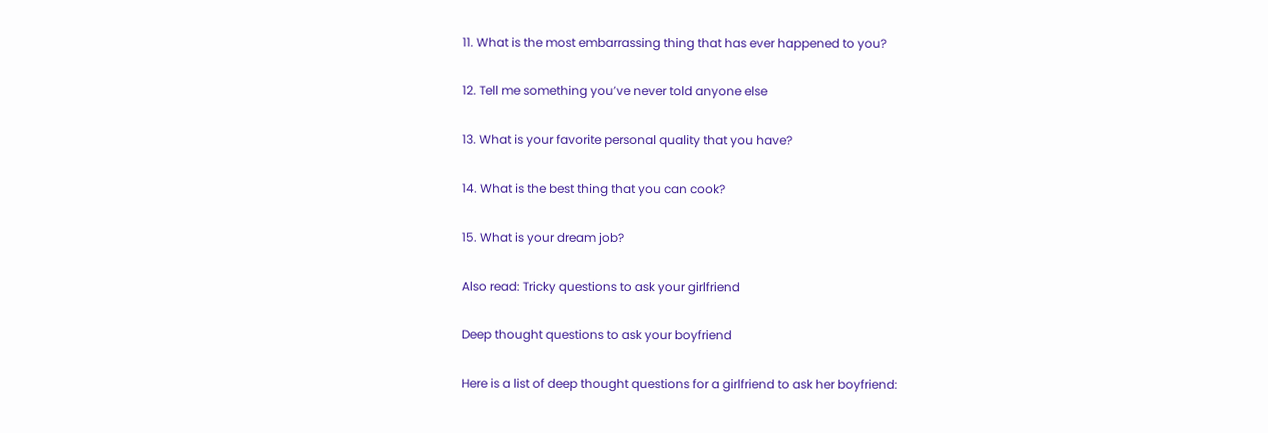11. What is the most embarrassing thing that has ever happened to you?

12. Tell me something you’ve never told anyone else

13. What is your favorite personal quality that you have?

14. What is the best thing that you can cook?

15. What is your dream job?

Also read: Tricky questions to ask your girlfriend

Deep thought questions to ask your boyfriend

Here is a list of deep thought questions for a girlfriend to ask her boyfriend: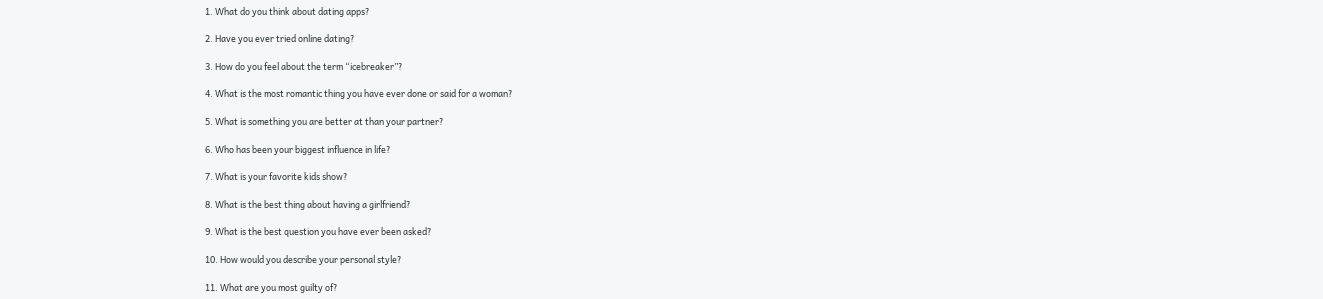1. What do you think about dating apps?

2. Have you ever tried online dating?

3. How do you feel about the term “icebreaker”?

4. What is the most romantic thing you have ever done or said for a woman?

5. What is something you are better at than your partner?

6. Who has been your biggest influence in life?

7. What is your favorite kids show?

8. What is the best thing about having a girlfriend?

9. What is the best question you have ever been asked?

10. How would you describe your personal style?

11. What are you most guilty of?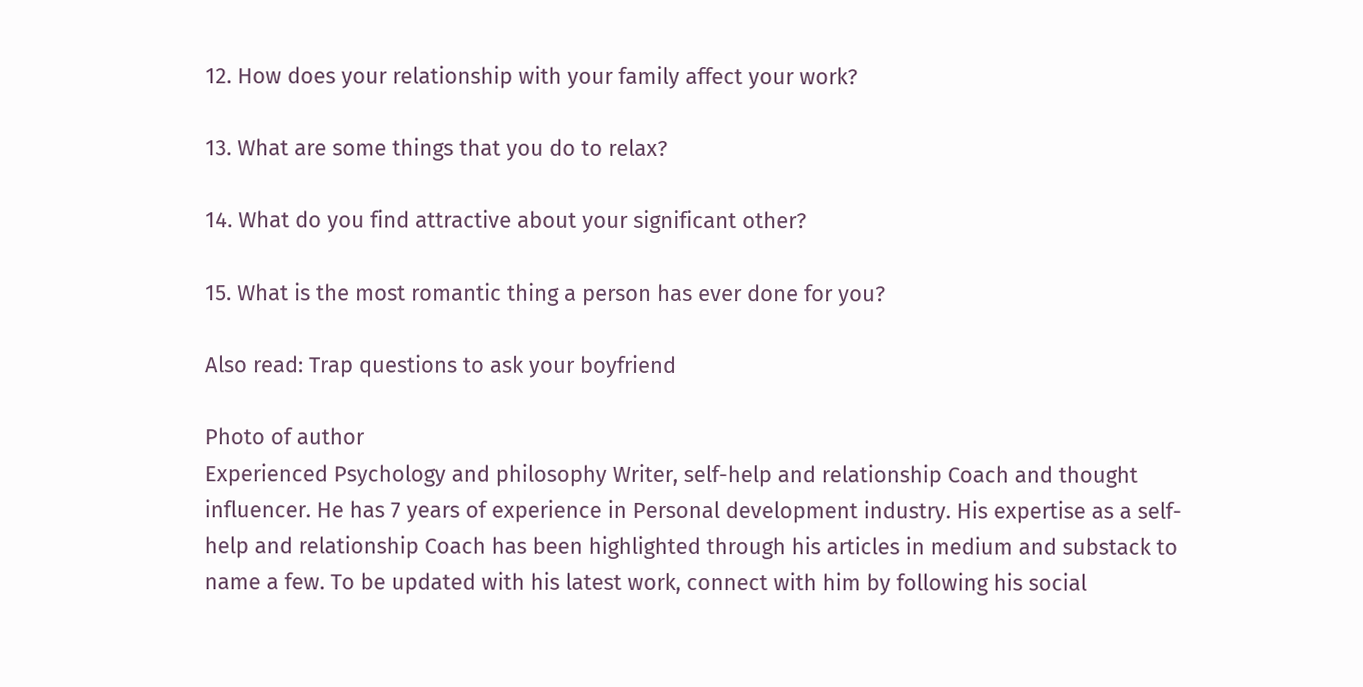12. How does your relationship with your family affect your work?

13. What are some things that you do to relax?

14. What do you find attractive about your significant other?

15. What is the most romantic thing a person has ever done for you?

Also read: Trap questions to ask your boyfriend

Photo of author
Experienced Psychology and philosophy Writer, self-help and relationship Coach and thought influencer. He has 7 years of experience in Personal development industry. His expertise as a self-help and relationship Coach has been highlighted through his articles in medium and substack to name a few. To be updated with his latest work, connect with him by following his social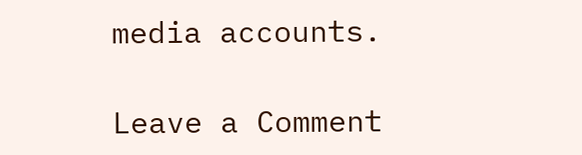media accounts.

Leave a Comment